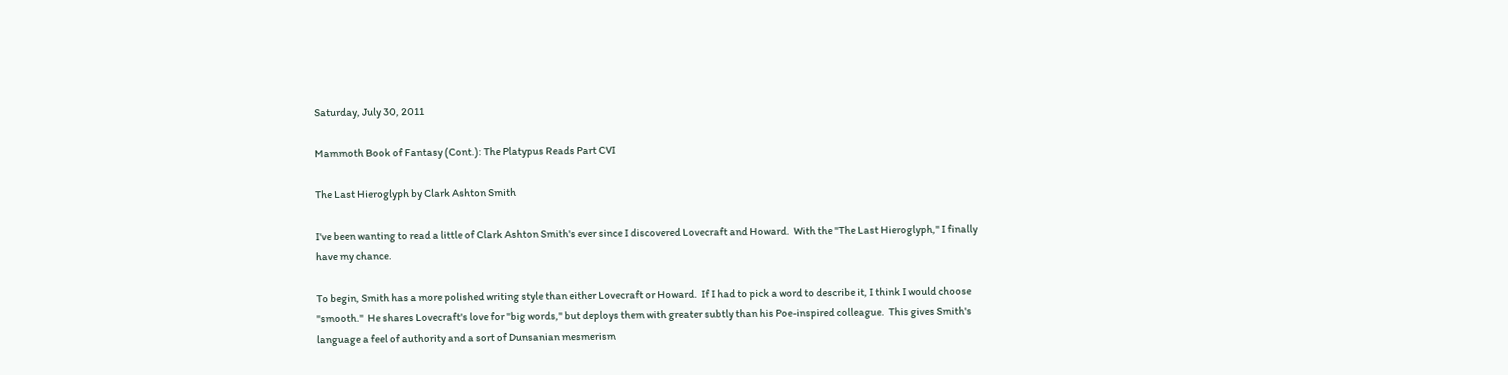Saturday, July 30, 2011

Mammoth Book of Fantasy (Cont.): The Platypus Reads Part CVI

The Last Hieroglyph by Clark Ashton Smith

I've been wanting to read a little of Clark Ashton Smith's ever since I discovered Lovecraft and Howard.  With the "The Last Hieroglyph," I finally have my chance.

To begin, Smith has a more polished writing style than either Lovecraft or Howard.  If I had to pick a word to describe it, I think I would choose "smooth."  He shares Lovecraft's love for "big words," but deploys them with greater subtly than his Poe-inspired colleague.  This gives Smith's language a feel of authority and a sort of Dunsanian mesmerism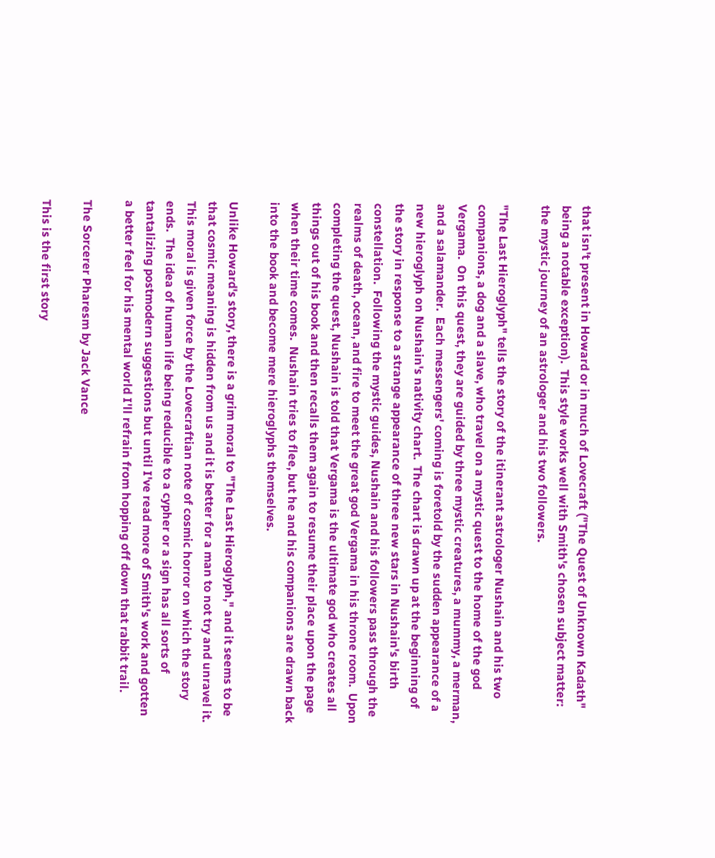that isn't present in Howard or in much of Lovecraft ("The Quest of Unknown Kadath" being a notable exception).  This style works well with Smith's chosen subject matter: the mystic journey of an astrologer and his two followers.

"The Last Hieroglyph" tells the story of the itinerant astrologer Nushain and his two companions, a dog and a slave, who travel on a mystic quest to the home of the god Vergama.  On this quest, they are guided by three mystic creatures, a mummy, a merman, and a salamander.  Each messengers' coming is foretold by the sudden appearance of a new hieroglyph on Nushain's nativity chart.  The chart is drawn up at the beginning of the story in response to a strange appearance of three new stars in Nushain's birth constellation.  Following the mystic guides, Nushain and his followers pass through the realms of death, ocean, and fire to meet the great god Vergama in his throne room.  Upon completing the quest, Nushain is told that Vergama is the ultimate god who creates all things out of his book and then recalls them again to resume their place upon the page when their time comes.  Nushain tries to flee, but he and his companions are drawn back into the book and become mere hieroglyphs themselves.

Unlike Howard's story, there is a grim moral to "The Last Hieroglyph," and it seems to be that cosmic meaning is hidden from us and it is better for a man to not try and unravel it.  This moral is given force by the Lovecraftian note of cosmic horror on which the story ends.  The idea of human life being reducible to a cypher or a sign has all sorts of tantalizing postmodern suggestions but until I've read more of Smith's work and gotten a better feel for his mental world I'll refrain from hopping off down that rabbit trail.

The Sorcerer Pharesm by Jack Vance

This is the first story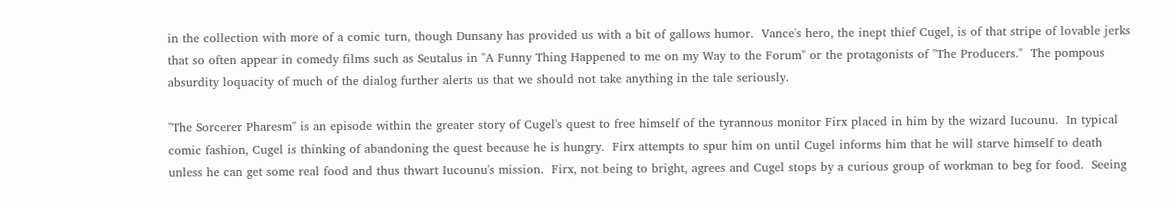in the collection with more of a comic turn, though Dunsany has provided us with a bit of gallows humor.  Vance's hero, the inept thief Cugel, is of that stripe of lovable jerks that so often appear in comedy films such as Seutalus in "A Funny Thing Happened to me on my Way to the Forum" or the protagonists of "The Producers."  The pompous absurdity loquacity of much of the dialog further alerts us that we should not take anything in the tale seriously.

"The Sorcerer Pharesm" is an episode within the greater story of Cugel's quest to free himself of the tyrannous monitor Firx placed in him by the wizard Iucounu.  In typical comic fashion, Cugel is thinking of abandoning the quest because he is hungry.  Firx attempts to spur him on until Cugel informs him that he will starve himself to death unless he can get some real food and thus thwart Iucounu's mission.  Firx, not being to bright, agrees and Cugel stops by a curious group of workman to beg for food.  Seeing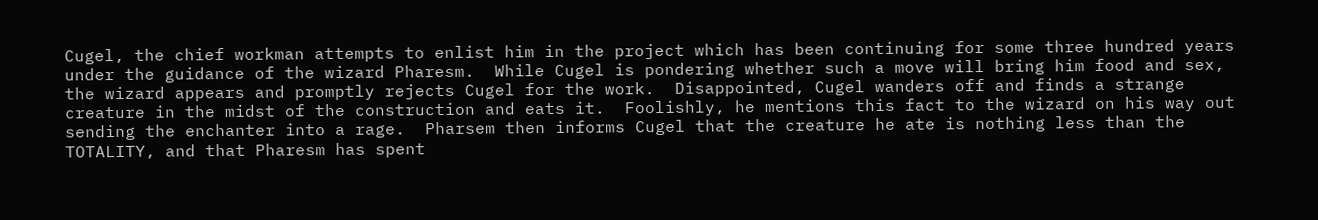Cugel, the chief workman attempts to enlist him in the project which has been continuing for some three hundred years under the guidance of the wizard Pharesm.  While Cugel is pondering whether such a move will bring him food and sex, the wizard appears and promptly rejects Cugel for the work.  Disappointed, Cugel wanders off and finds a strange creature in the midst of the construction and eats it.  Foolishly, he mentions this fact to the wizard on his way out sending the enchanter into a rage.  Pharsem then informs Cugel that the creature he ate is nothing less than the TOTALITY, and that Pharesm has spent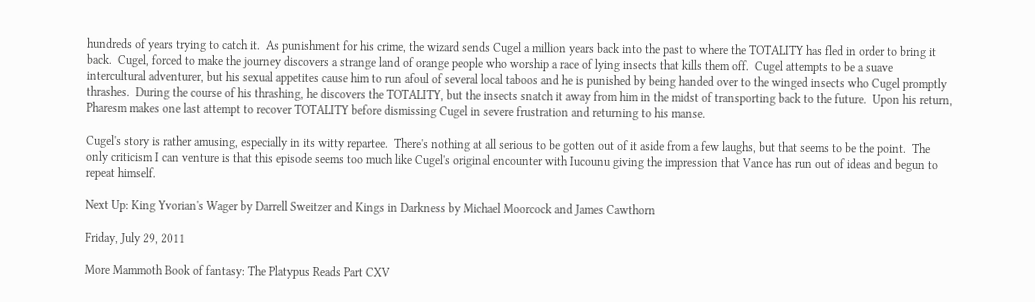hundreds of years trying to catch it.  As punishment for his crime, the wizard sends Cugel a million years back into the past to where the TOTALITY has fled in order to bring it back.  Cugel, forced to make the journey discovers a strange land of orange people who worship a race of lying insects that kills them off.  Cugel attempts to be a suave intercultural adventurer, but his sexual appetites cause him to run afoul of several local taboos and he is punished by being handed over to the winged insects who Cugel promptly thrashes.  During the course of his thrashing, he discovers the TOTALITY, but the insects snatch it away from him in the midst of transporting back to the future.  Upon his return, Pharesm makes one last attempt to recover TOTALITY before dismissing Cugel in severe frustration and returning to his manse.

Cugel's story is rather amusing, especially in its witty repartee.  There's nothing at all serious to be gotten out of it aside from a few laughs, but that seems to be the point.  The only criticism I can venture is that this episode seems too much like Cugel's original encounter with Iucounu giving the impression that Vance has run out of ideas and begun to repeat himself.

Next Up: King Yvorian's Wager by Darrell Sweitzer and Kings in Darkness by Michael Moorcock and James Cawthorn

Friday, July 29, 2011

More Mammoth Book of fantasy: The Platypus Reads Part CXV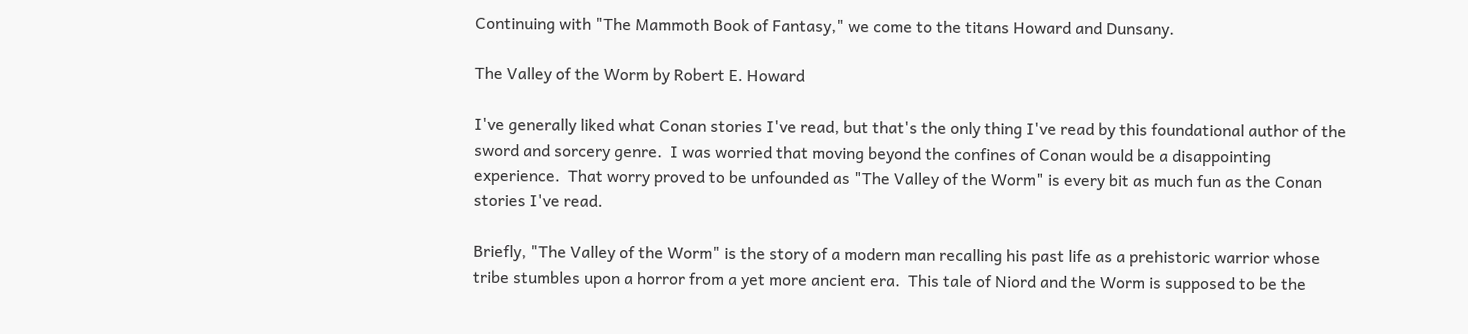Continuing with "The Mammoth Book of Fantasy," we come to the titans Howard and Dunsany.

The Valley of the Worm by Robert E. Howard

I've generally liked what Conan stories I've read, but that's the only thing I've read by this foundational author of the sword and sorcery genre.  I was worried that moving beyond the confines of Conan would be a disappointing experience.  That worry proved to be unfounded as "The Valley of the Worm" is every bit as much fun as the Conan stories I've read.

Briefly, "The Valley of the Worm" is the story of a modern man recalling his past life as a prehistoric warrior whose tribe stumbles upon a horror from a yet more ancient era.  This tale of Niord and the Worm is supposed to be the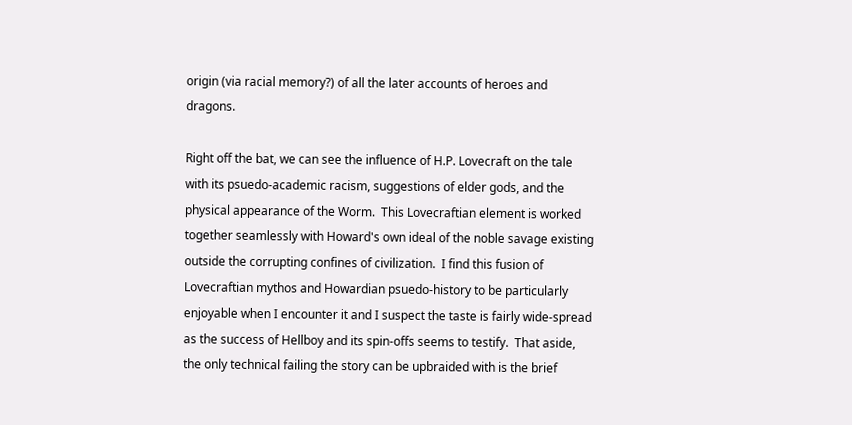origin (via racial memory?) of all the later accounts of heroes and dragons.

Right off the bat, we can see the influence of H.P. Lovecraft on the tale with its psuedo-academic racism, suggestions of elder gods, and the physical appearance of the Worm.  This Lovecraftian element is worked together seamlessly with Howard's own ideal of the noble savage existing outside the corrupting confines of civilization.  I find this fusion of Lovecraftian mythos and Howardian psuedo-history to be particularly enjoyable when I encounter it and I suspect the taste is fairly wide-spread as the success of Hellboy and its spin-offs seems to testify.  That aside, the only technical failing the story can be upbraided with is the brief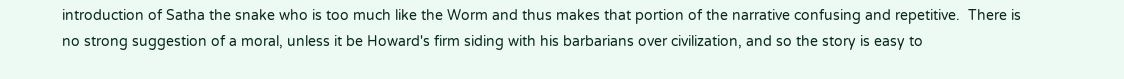introduction of Satha the snake who is too much like the Worm and thus makes that portion of the narrative confusing and repetitive.  There is no strong suggestion of a moral, unless it be Howard's firm siding with his barbarians over civilization, and so the story is easy to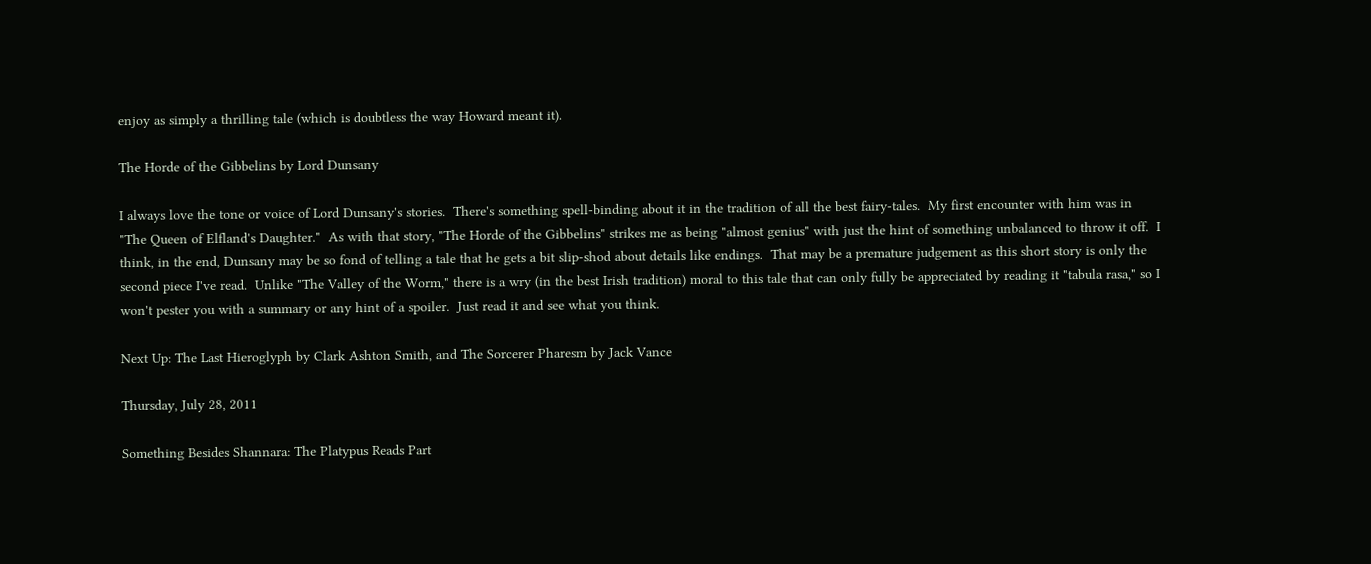enjoy as simply a thrilling tale (which is doubtless the way Howard meant it).

The Horde of the Gibbelins by Lord Dunsany

I always love the tone or voice of Lord Dunsany's stories.  There's something spell-binding about it in the tradition of all the best fairy-tales.  My first encounter with him was in "The Queen of Elfland's Daughter."  As with that story, "The Horde of the Gibbelins" strikes me as being "almost genius" with just the hint of something unbalanced to throw it off.  I think, in the end, Dunsany may be so fond of telling a tale that he gets a bit slip-shod about details like endings.  That may be a premature judgement as this short story is only the second piece I've read.  Unlike "The Valley of the Worm," there is a wry (in the best Irish tradition) moral to this tale that can only fully be appreciated by reading it "tabula rasa," so I won't pester you with a summary or any hint of a spoiler.  Just read it and see what you think.

Next Up: The Last Hieroglyph by Clark Ashton Smith, and The Sorcerer Pharesm by Jack Vance

Thursday, July 28, 2011

Something Besides Shannara: The Platypus Reads Part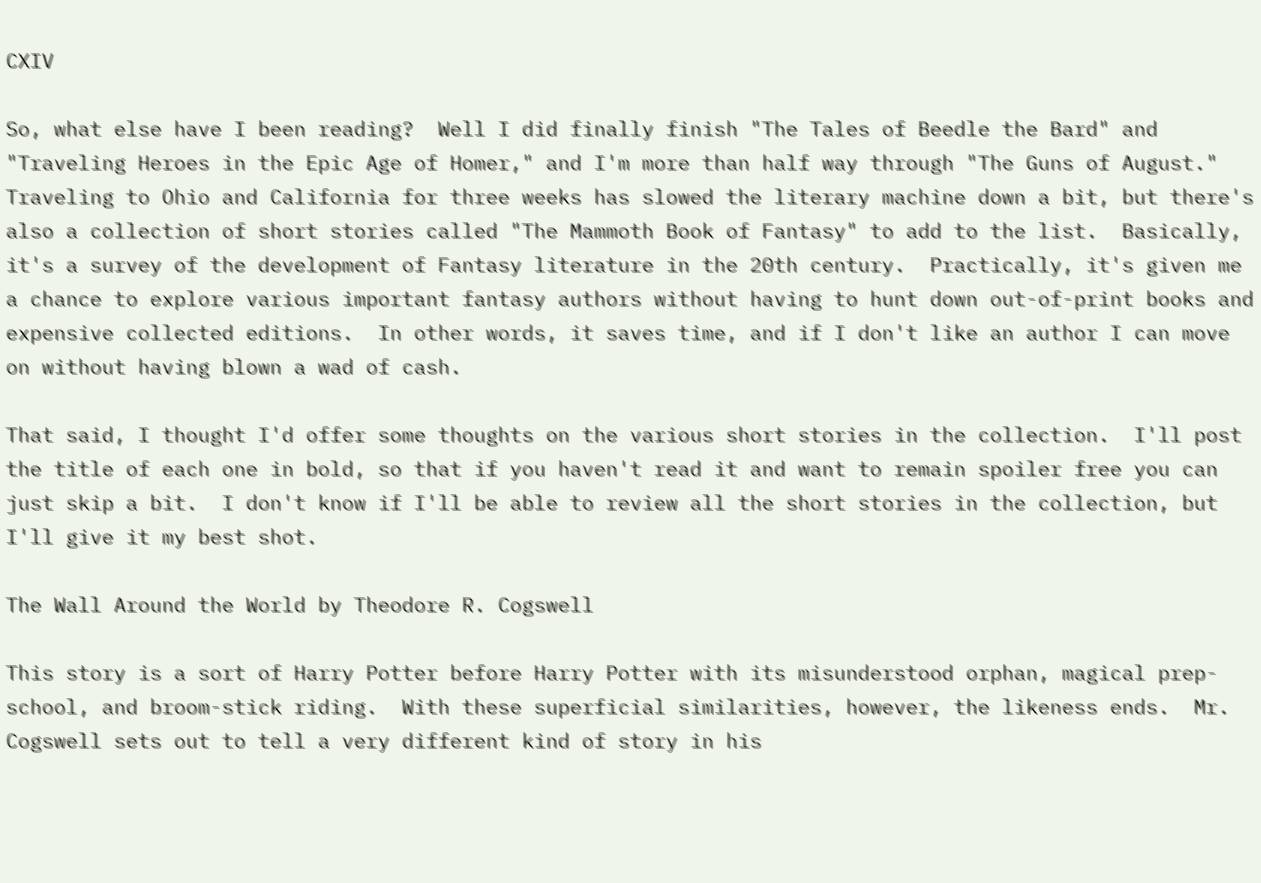CXIV

So, what else have I been reading?  Well I did finally finish "The Tales of Beedle the Bard" and "Traveling Heroes in the Epic Age of Homer," and I'm more than half way through "The Guns of August."  Traveling to Ohio and California for three weeks has slowed the literary machine down a bit, but there's also a collection of short stories called "The Mammoth Book of Fantasy" to add to the list.  Basically, it's a survey of the development of Fantasy literature in the 20th century.  Practically, it's given me a chance to explore various important fantasy authors without having to hunt down out-of-print books and expensive collected editions.  In other words, it saves time, and if I don't like an author I can move on without having blown a wad of cash.

That said, I thought I'd offer some thoughts on the various short stories in the collection.  I'll post the title of each one in bold, so that if you haven't read it and want to remain spoiler free you can just skip a bit.  I don't know if I'll be able to review all the short stories in the collection, but I'll give it my best shot.

The Wall Around the World by Theodore R. Cogswell

This story is a sort of Harry Potter before Harry Potter with its misunderstood orphan, magical prep-school, and broom-stick riding.  With these superficial similarities, however, the likeness ends.  Mr. Cogswell sets out to tell a very different kind of story in his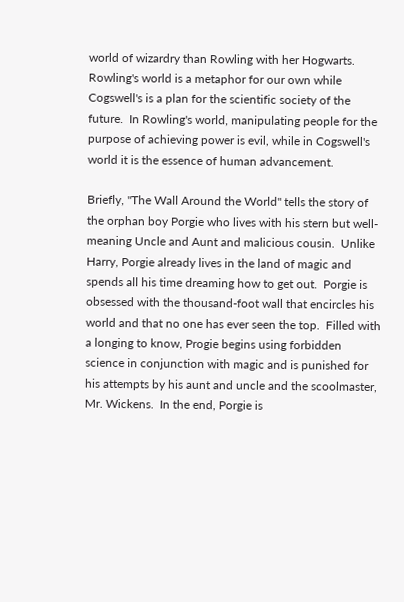world of wizardry than Rowling with her Hogwarts.  Rowling's world is a metaphor for our own while Cogswell's is a plan for the scientific society of the future.  In Rowling's world, manipulating people for the purpose of achieving power is evil, while in Cogswell's world it is the essence of human advancement.

Briefly, "The Wall Around the World" tells the story of the orphan boy Porgie who lives with his stern but well-meaning Uncle and Aunt and malicious cousin.  Unlike Harry, Porgie already lives in the land of magic and spends all his time dreaming how to get out.  Porgie is obsessed with the thousand-foot wall that encircles his world and that no one has ever seen the top.  Filled with a longing to know, Progie begins using forbidden science in conjunction with magic and is punished for his attempts by his aunt and uncle and the scoolmaster, Mr. Wickens.  In the end, Porgie is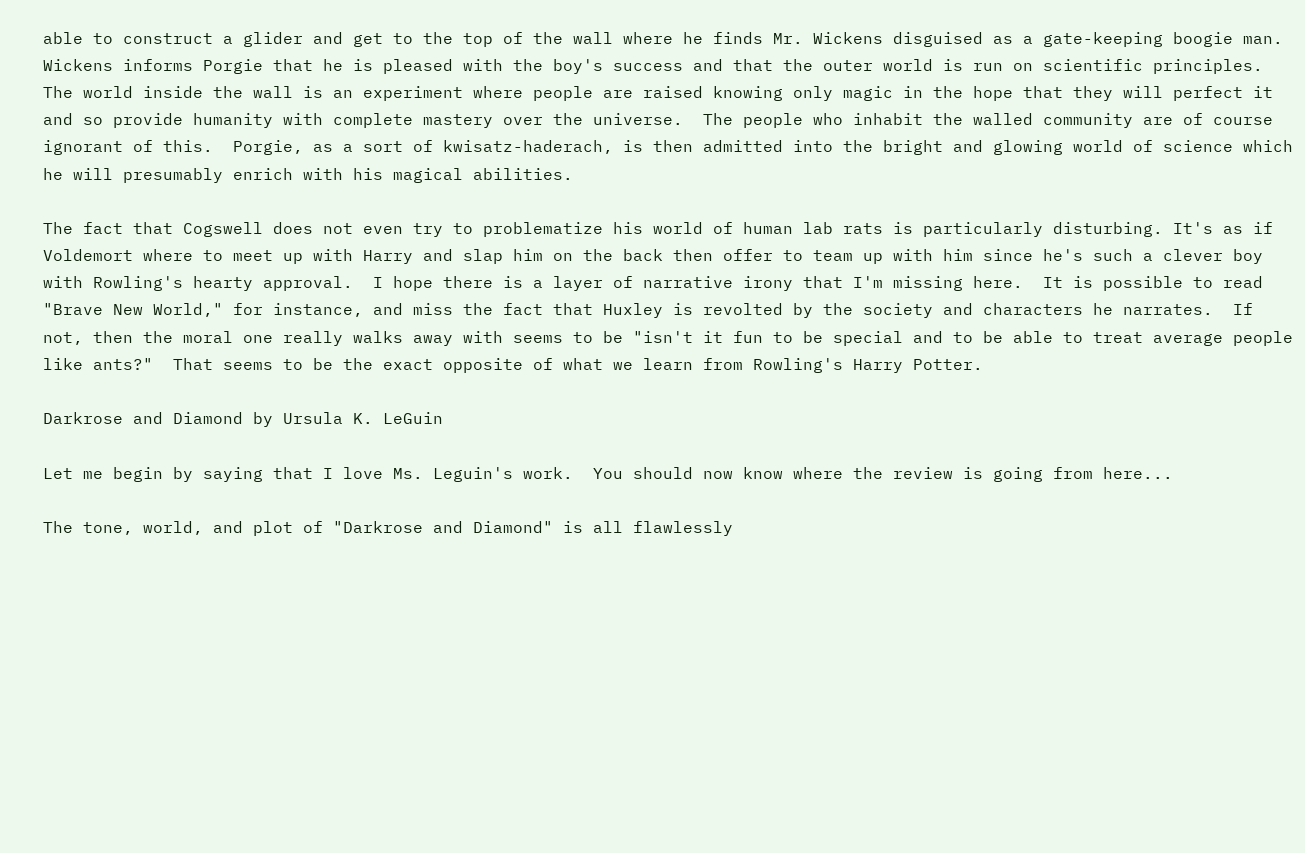able to construct a glider and get to the top of the wall where he finds Mr. Wickens disguised as a gate-keeping boogie man.  Wickens informs Porgie that he is pleased with the boy's success and that the outer world is run on scientific principles.  The world inside the wall is an experiment where people are raised knowing only magic in the hope that they will perfect it and so provide humanity with complete mastery over the universe.  The people who inhabit the walled community are of course ignorant of this.  Porgie, as a sort of kwisatz-haderach, is then admitted into the bright and glowing world of science which he will presumably enrich with his magical abilities.

The fact that Cogswell does not even try to problematize his world of human lab rats is particularly disturbing. It's as if Voldemort where to meet up with Harry and slap him on the back then offer to team up with him since he's such a clever boy with Rowling's hearty approval.  I hope there is a layer of narrative irony that I'm missing here.  It is possible to read "Brave New World," for instance, and miss the fact that Huxley is revolted by the society and characters he narrates.  If not, then the moral one really walks away with seems to be "isn't it fun to be special and to be able to treat average people like ants?"  That seems to be the exact opposite of what we learn from Rowling's Harry Potter.

Darkrose and Diamond by Ursula K. LeGuin

Let me begin by saying that I love Ms. Leguin's work.  You should now know where the review is going from here...

The tone, world, and plot of "Darkrose and Diamond" is all flawlessly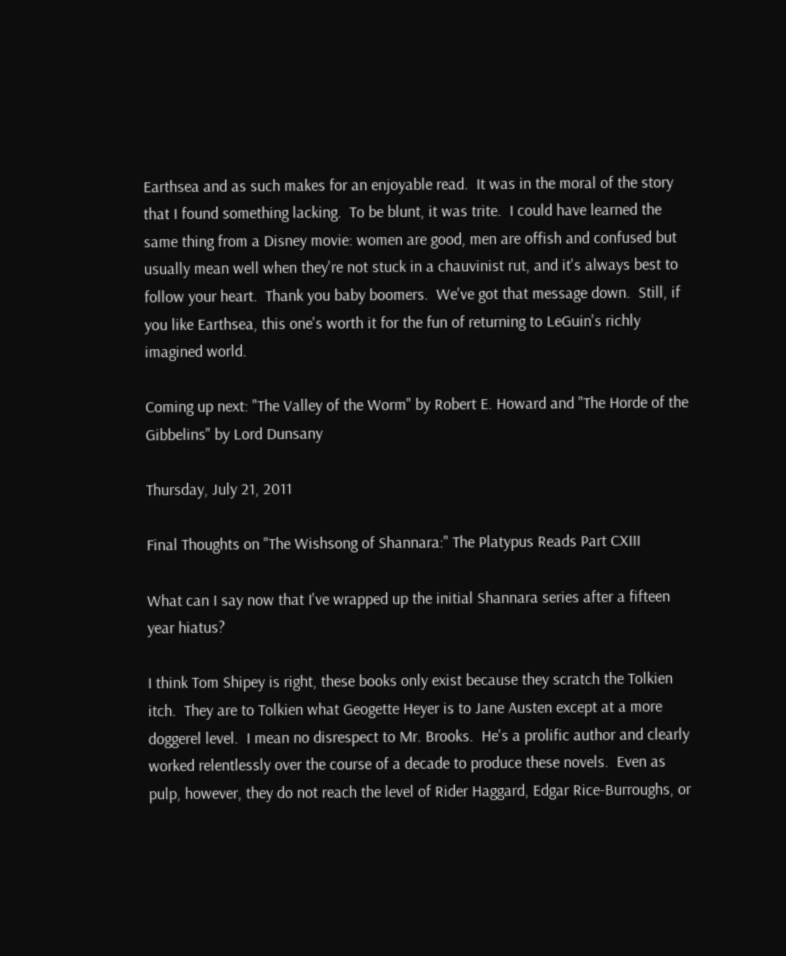Earthsea and as such makes for an enjoyable read.  It was in the moral of the story that I found something lacking.  To be blunt, it was trite.  I could have learned the same thing from a Disney movie: women are good, men are offish and confused but usually mean well when they're not stuck in a chauvinist rut, and it's always best to follow your heart.  Thank you baby boomers.  We've got that message down.  Still, if you like Earthsea, this one's worth it for the fun of returning to LeGuin's richly imagined world.

Coming up next: "The Valley of the Worm" by Robert E. Howard and "The Horde of the Gibbelins" by Lord Dunsany

Thursday, July 21, 2011

Final Thoughts on "The Wishsong of Shannara:" The Platypus Reads Part CXIII

What can I say now that I've wrapped up the initial Shannara series after a fifteen year hiatus?

I think Tom Shipey is right, these books only exist because they scratch the Tolkien itch.  They are to Tolkien what Geogette Heyer is to Jane Austen except at a more doggerel level.  I mean no disrespect to Mr. Brooks.  He's a prolific author and clearly worked relentlessly over the course of a decade to produce these novels.  Even as pulp, however, they do not reach the level of Rider Haggard, Edgar Rice-Burroughs, or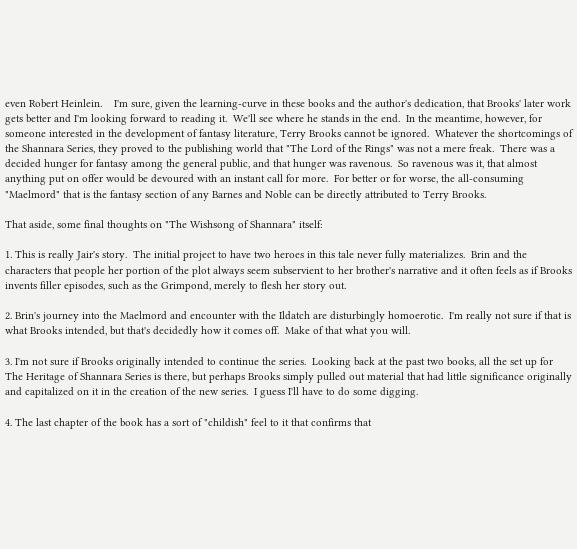even Robert Heinlein.    I'm sure, given the learning-curve in these books and the author's dedication, that Brooks' later work gets better and I'm looking forward to reading it.  We'll see where he stands in the end.  In the meantime, however, for someone interested in the development of fantasy literature, Terry Brooks cannot be ignored.  Whatever the shortcomings of the Shannara Series, they proved to the publishing world that "The Lord of the Rings" was not a mere freak.  There was a decided hunger for fantasy among the general public, and that hunger was ravenous.  So ravenous was it, that almost anything put on offer would be devoured with an instant call for more.  For better or for worse, the all-consuming "Maelmord" that is the fantasy section of any Barnes and Noble can be directly attributed to Terry Brooks.

That aside, some final thoughts on "The Wishsong of Shannara" itself:

1. This is really Jair's story.  The initial project to have two heroes in this tale never fully materializes.  Brin and the characters that people her portion of the plot always seem subservient to her brother's narrative and it often feels as if Brooks invents filler episodes, such as the Grimpond, merely to flesh her story out.

2. Brin's journey into the Maelmord and encounter with the Ildatch are disturbingly homoerotic.  I'm really not sure if that is what Brooks intended, but that's decidedly how it comes off.  Make of that what you will.

3. I'm not sure if Brooks originally intended to continue the series.  Looking back at the past two books, all the set up for The Heritage of Shannara Series is there, but perhaps Brooks simply pulled out material that had little significance originally and capitalized on it in the creation of the new series.  I guess I'll have to do some digging.

4. The last chapter of the book has a sort of "childish" feel to it that confirms that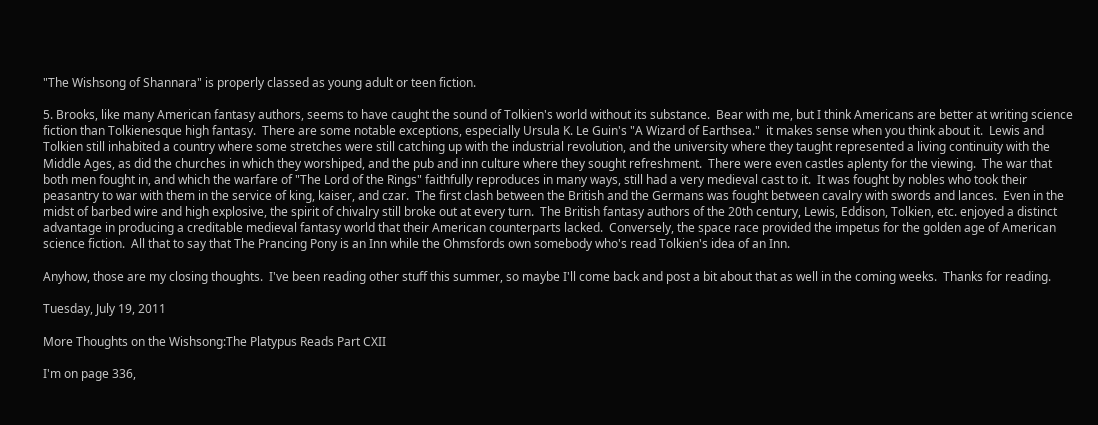"The Wishsong of Shannara" is properly classed as young adult or teen fiction.

5. Brooks, like many American fantasy authors, seems to have caught the sound of Tolkien's world without its substance.  Bear with me, but I think Americans are better at writing science fiction than Tolkienesque high fantasy.  There are some notable exceptions, especially Ursula K. Le Guin's "A Wizard of Earthsea."  it makes sense when you think about it.  Lewis and Tolkien still inhabited a country where some stretches were still catching up with the industrial revolution, and the university where they taught represented a living continuity with the Middle Ages, as did the churches in which they worshiped, and the pub and inn culture where they sought refreshment.  There were even castles aplenty for the viewing.  The war that both men fought in, and which the warfare of "The Lord of the Rings" faithfully reproduces in many ways, still had a very medieval cast to it.  It was fought by nobles who took their peasantry to war with them in the service of king, kaiser, and czar.  The first clash between the British and the Germans was fought between cavalry with swords and lances.  Even in the midst of barbed wire and high explosive, the spirit of chivalry still broke out at every turn.  The British fantasy authors of the 20th century, Lewis, Eddison, Tolkien, etc. enjoyed a distinct advantage in producing a creditable medieval fantasy world that their American counterparts lacked.  Conversely, the space race provided the impetus for the golden age of American science fiction.  All that to say that The Prancing Pony is an Inn while the Ohmsfords own somebody who's read Tolkien's idea of an Inn.

Anyhow, those are my closing thoughts.  I've been reading other stuff this summer, so maybe I'll come back and post a bit about that as well in the coming weeks.  Thanks for reading.

Tuesday, July 19, 2011

More Thoughts on the Wishsong:The Platypus Reads Part CXII

I'm on page 336,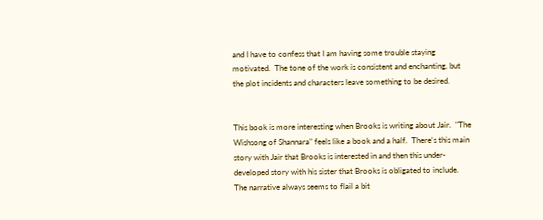and I have to confess that I am having some trouble staying motivated.  The tone of the work is consistent and enchanting, but the plot incidents and characters leave something to be desired.


This book is more interesting when Brooks is writing about Jair.  "The Wishsong of Shannara" feels like a book and a half.  There's this main story with Jair that Brooks is interested in and then this under-developed story with his sister that Brooks is obligated to include.  The narrative always seems to flail a bit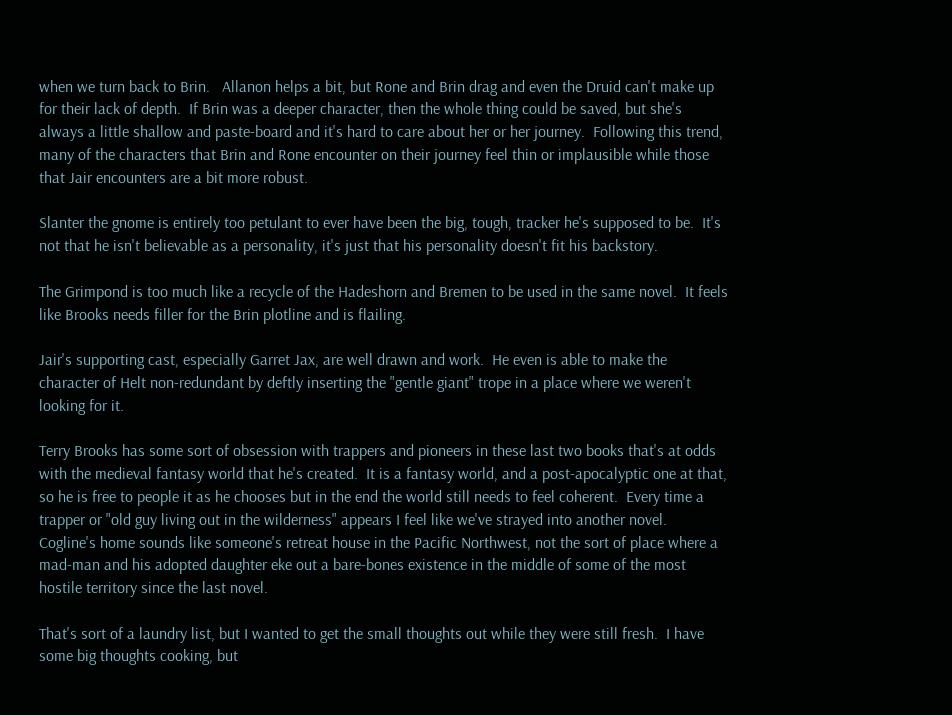when we turn back to Brin.   Allanon helps a bit, but Rone and Brin drag and even the Druid can't make up for their lack of depth.  If Brin was a deeper character, then the whole thing could be saved, but she's always a little shallow and paste-board and it's hard to care about her or her journey.  Following this trend, many of the characters that Brin and Rone encounter on their journey feel thin or implausible while those that Jair encounters are a bit more robust.

Slanter the gnome is entirely too petulant to ever have been the big, tough, tracker he's supposed to be.  It's not that he isn't believable as a personality, it's just that his personality doesn't fit his backstory.

The Grimpond is too much like a recycle of the Hadeshorn and Bremen to be used in the same novel.  It feels like Brooks needs filler for the Brin plotline and is flailing.

Jair's supporting cast, especially Garret Jax, are well drawn and work.  He even is able to make the character of Helt non-redundant by deftly inserting the "gentle giant" trope in a place where we weren't looking for it.

Terry Brooks has some sort of obsession with trappers and pioneers in these last two books that's at odds with the medieval fantasy world that he's created.  It is a fantasy world, and a post-apocalyptic one at that, so he is free to people it as he chooses but in the end the world still needs to feel coherent.  Every time a trapper or "old guy living out in the wilderness" appears I feel like we've strayed into another novel.  Cogline's home sounds like someone's retreat house in the Pacific Northwest, not the sort of place where a mad-man and his adopted daughter eke out a bare-bones existence in the middle of some of the most hostile territory since the last novel.

That's sort of a laundry list, but I wanted to get the small thoughts out while they were still fresh.  I have some big thoughts cooking, but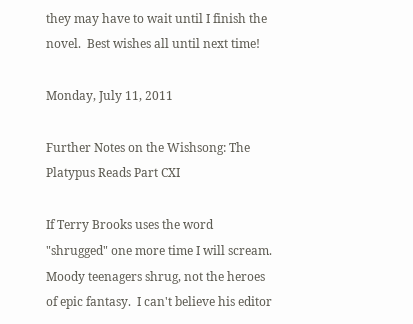they may have to wait until I finish the novel.  Best wishes all until next time!

Monday, July 11, 2011

Further Notes on the Wishsong: The Platypus Reads Part CXI

If Terry Brooks uses the word "shrugged" one more time I will scream.  Moody teenagers shrug, not the heroes of epic fantasy.  I can't believe his editor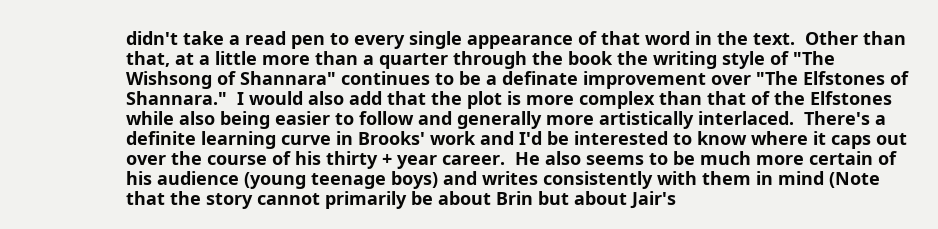didn't take a read pen to every single appearance of that word in the text.  Other than that, at a little more than a quarter through the book the writing style of "The Wishsong of Shannara" continues to be a definate improvement over "The Elfstones of Shannara."  I would also add that the plot is more complex than that of the Elfstones while also being easier to follow and generally more artistically interlaced.  There's a definite learning curve in Brooks' work and I'd be interested to know where it caps out over the course of his thirty + year career.  He also seems to be much more certain of his audience (young teenage boys) and writes consistently with them in mind (Note that the story cannot primarily be about Brin but about Jair's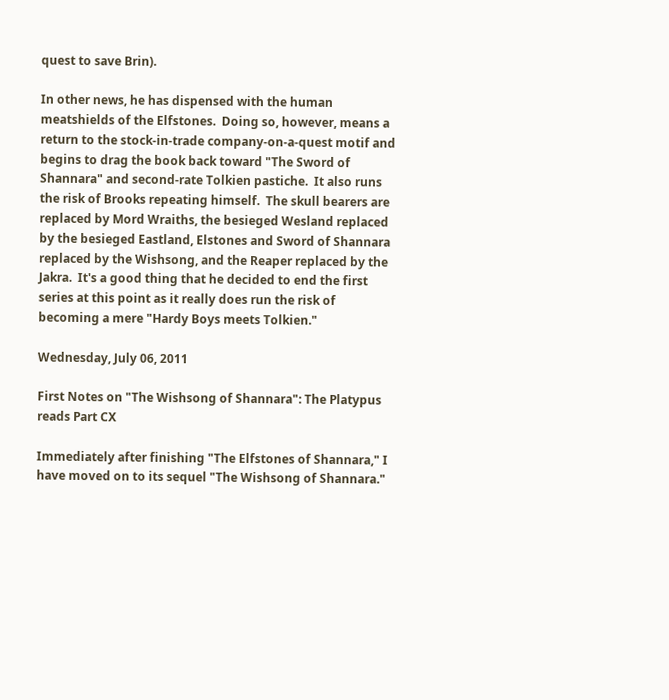quest to save Brin).

In other news, he has dispensed with the human meatshields of the Elfstones.  Doing so, however, means a return to the stock-in-trade company-on-a-quest motif and begins to drag the book back toward "The Sword of Shannara" and second-rate Tolkien pastiche.  It also runs the risk of Brooks repeating himself.  The skull bearers are replaced by Mord Wraiths, the besieged Wesland replaced by the besieged Eastland, Elstones and Sword of Shannara replaced by the Wishsong, and the Reaper replaced by the Jakra.  It's a good thing that he decided to end the first series at this point as it really does run the risk of becoming a mere "Hardy Boys meets Tolkien."

Wednesday, July 06, 2011

First Notes on "The Wishsong of Shannara": The Platypus reads Part CX

Immediately after finishing "The Elfstones of Shannara," I have moved on to its sequel "The Wishsong of Shannara."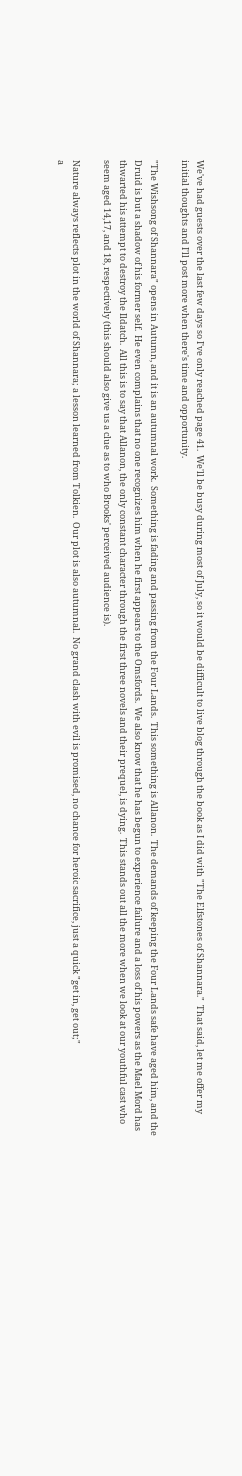We've had guests over the last few days so I've only reached page 41.  We'll be busy during most of July, so it would be difficult to live blog through the book as I did with "The Elfstones of Shannara."  That said, let me offer my initial thoughts and I'll post more when there's time and opportunity.

"The Wishsong of Shannara" opens in Autumn, and it is an autumnal work.  Something is fading and passing from the Four Lands.  This something is Allanon.  The demands of keeping the Four Lands safe have aged him, and the Druid is but a shadow of his former self.  He even complains that no one recognizes him when he first appears to the Omsfords.  We also know that he has begun to experience failure and a loss of his powers as the Mael Mord has thwarted his attempt to destroy the Ildatch.  All this is to say that Allanon, the only constant character through the first three novels and their prequel, is dying.  This stands out all the more when we look at our youthful cast who seem aged 14,17, and 18, respectively (this should also give us a clue as to who Brooks' perceived audience is).

Nature always reflects plot in the world of Shannara; a lesson learned from Tolkien.  Our plot is also autumnal.  No grand clash with evil is promised, no chance for heroic sacrifice, just a quick "get in, get out;"
a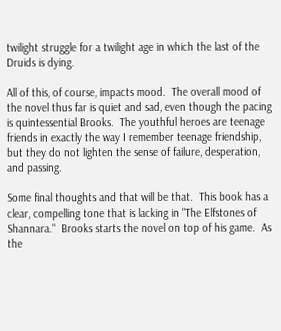twilight struggle for a twilight age in which the last of the Druids is dying.

All of this, of course, impacts mood.  The overall mood of the novel thus far is quiet and sad, even though the pacing is quintessential Brooks.  The youthful heroes are teenage friends in exactly the way I remember teenage friendship, but they do not lighten the sense of failure, desperation, and passing.

Some final thoughts and that will be that.  This book has a clear, compelling tone that is lacking in "The Elfstones of Shannara."  Brooks starts the novel on top of his game.  As the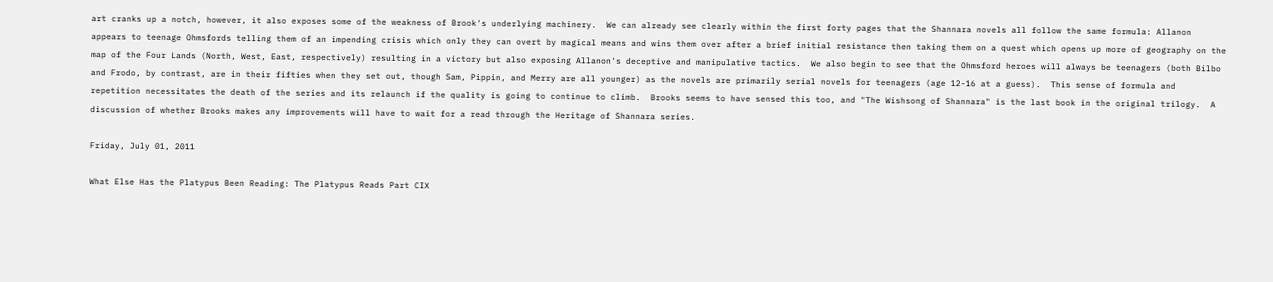art cranks up a notch, however, it also exposes some of the weakness of Brook's underlying machinery.  We can already see clearly within the first forty pages that the Shannara novels all follow the same formula: Allanon appears to teenage Ohmsfords telling them of an impending crisis which only they can overt by magical means and wins them over after a brief initial resistance then taking them on a quest which opens up more of geography on the map of the Four Lands (North, West, East, respectively) resulting in a victory but also exposing Allanon's deceptive and manipulative tactics.  We also begin to see that the Ohmsford heroes will always be teenagers (both Bilbo and Frodo, by contrast, are in their fifties when they set out, though Sam, Pippin, and Merry are all younger) as the novels are primarily serial novels for teenagers (age 12-16 at a guess).  This sense of formula and repetition necessitates the death of the series and its relaunch if the quality is going to continue to climb.  Brooks seems to have sensed this too, and "The Wishsong of Shannara" is the last book in the original trilogy.  A discussion of whether Brooks makes any improvements will have to wait for a read through the Heritage of Shannara series.

Friday, July 01, 2011

What Else Has the Platypus Been Reading: The Platypus Reads Part CIX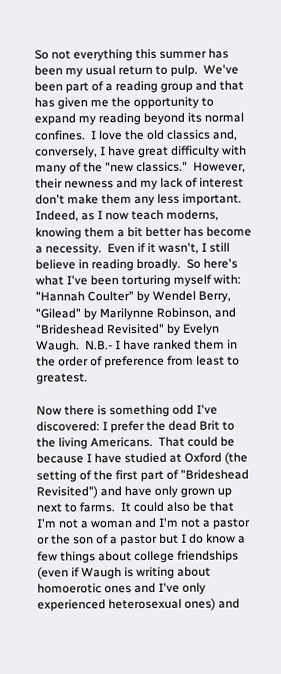So not everything this summer has been my usual return to pulp.  We've been part of a reading group and that has given me the opportunity to expand my reading beyond its normal confines.  I love the old classics and, conversely, I have great difficulty with many of the "new classics."  However, their newness and my lack of interest don't make them any less important.  Indeed, as I now teach moderns, knowing them a bit better has become a necessity.  Even if it wasn't, I still believe in reading broadly.  So here's what I've been torturing myself with: "Hannah Coulter" by Wendel Berry, "Gilead" by Marilynne Robinson, and "Brideshead Revisited" by Evelyn Waugh.  N.B.- I have ranked them in the order of preference from least to greatest.

Now there is something odd I've discovered: I prefer the dead Brit to the living Americans.  That could be because I have studied at Oxford (the setting of the first part of "Brideshead Revisited") and have only grown up next to farms.  It could also be that I'm not a woman and I'm not a pastor or the son of a pastor but I do know a few things about college friendships (even if Waugh is writing about homoerotic ones and I've only experienced heterosexual ones) and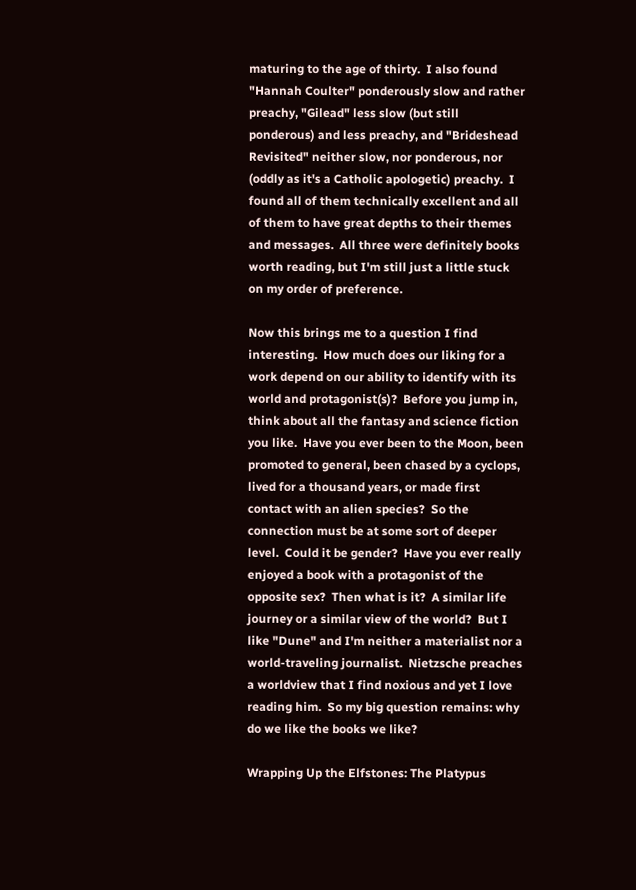maturing to the age of thirty.  I also found "Hannah Coulter" ponderously slow and rather preachy, "Gilead" less slow (but still ponderous) and less preachy, and "Brideshead Revisited" neither slow, nor ponderous, nor (oddly as it's a Catholic apologetic) preachy.  I found all of them technically excellent and all of them to have great depths to their themes and messages.  All three were definitely books worth reading, but I'm still just a little stuck on my order of preference.

Now this brings me to a question I find interesting.  How much does our liking for a work depend on our ability to identify with its world and protagonist(s)?  Before you jump in, think about all the fantasy and science fiction you like.  Have you ever been to the Moon, been promoted to general, been chased by a cyclops, lived for a thousand years, or made first contact with an alien species?  So the connection must be at some sort of deeper level.  Could it be gender?  Have you ever really enjoyed a book with a protagonist of the opposite sex?  Then what is it?  A similar life journey or a similar view of the world?  But I like "Dune" and I'm neither a materialist nor a world-traveling journalist.  Nietzsche preaches a worldview that I find noxious and yet I love reading him.  So my big question remains: why do we like the books we like?

Wrapping Up the Elfstones: The Platypus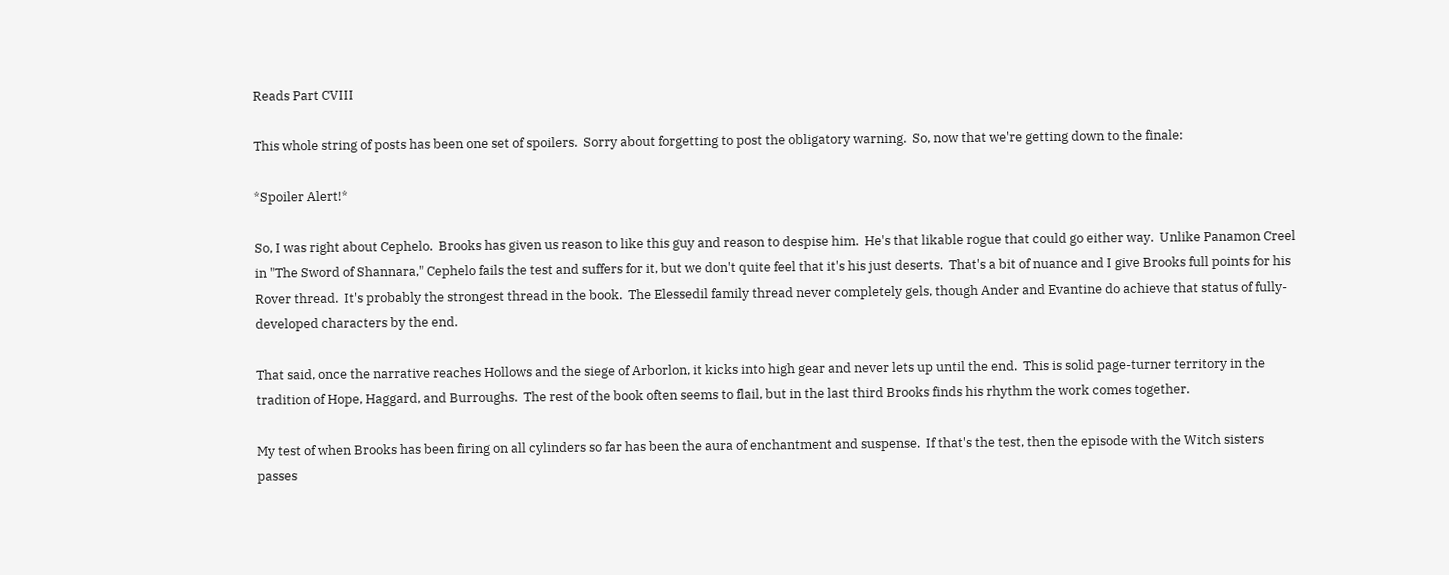Reads Part CVIII

This whole string of posts has been one set of spoilers.  Sorry about forgetting to post the obligatory warning.  So, now that we're getting down to the finale:

*Spoiler Alert!*

So, I was right about Cephelo.  Brooks has given us reason to like this guy and reason to despise him.  He's that likable rogue that could go either way.  Unlike Panamon Creel in "The Sword of Shannara," Cephelo fails the test and suffers for it, but we don't quite feel that it's his just deserts.  That's a bit of nuance and I give Brooks full points for his Rover thread.  It's probably the strongest thread in the book.  The Elessedil family thread never completely gels, though Ander and Evantine do achieve that status of fully-developed characters by the end.

That said, once the narrative reaches Hollows and the siege of Arborlon, it kicks into high gear and never lets up until the end.  This is solid page-turner territory in the tradition of Hope, Haggard, and Burroughs.  The rest of the book often seems to flail, but in the last third Brooks finds his rhythm the work comes together.

My test of when Brooks has been firing on all cylinders so far has been the aura of enchantment and suspense.  If that's the test, then the episode with the Witch sisters passes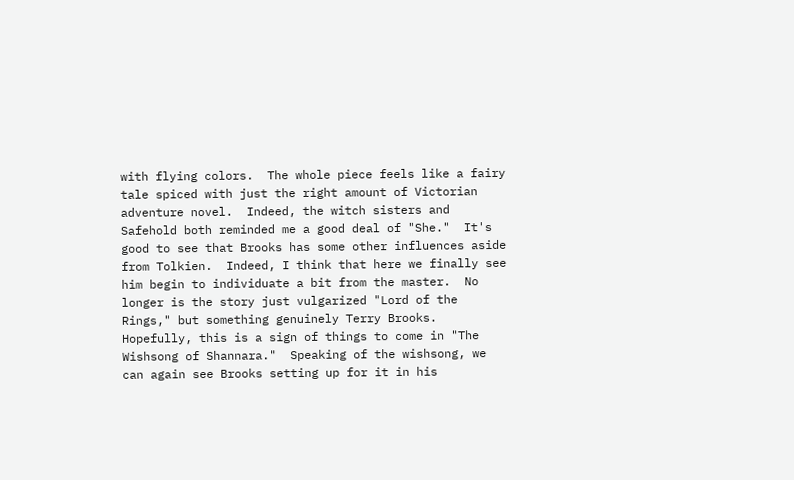with flying colors.  The whole piece feels like a fairy tale spiced with just the right amount of Victorian adventure novel.  Indeed, the witch sisters and Safehold both reminded me a good deal of "She."  It's good to see that Brooks has some other influences aside from Tolkien.  Indeed, I think that here we finally see him begin to individuate a bit from the master.  No longer is the story just vulgarized "Lord of the Rings," but something genuinely Terry Brooks.  Hopefully, this is a sign of things to come in "The Wishsong of Shannara."  Speaking of the wishsong, we can again see Brooks setting up for it in his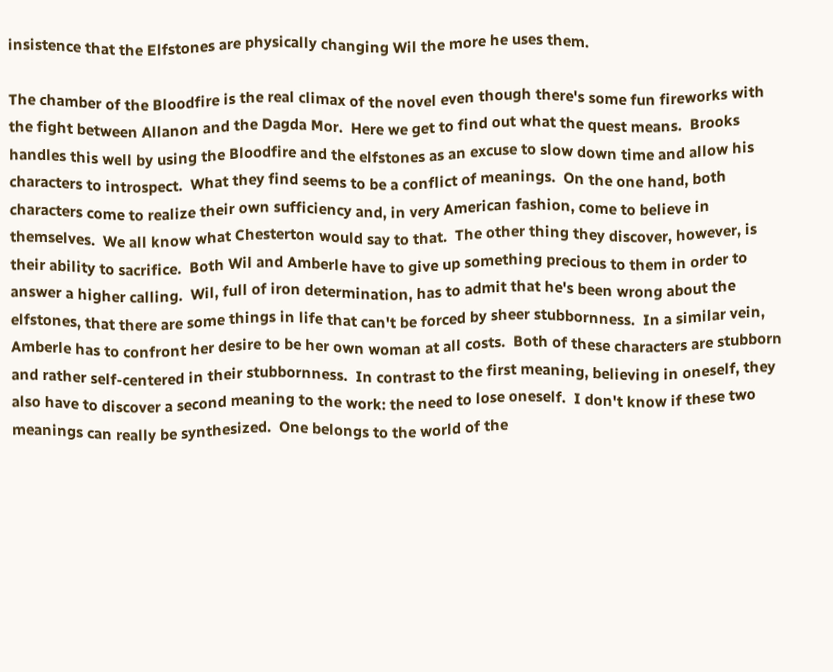insistence that the Elfstones are physically changing Wil the more he uses them.

The chamber of the Bloodfire is the real climax of the novel even though there's some fun fireworks with the fight between Allanon and the Dagda Mor.  Here we get to find out what the quest means.  Brooks handles this well by using the Bloodfire and the elfstones as an excuse to slow down time and allow his characters to introspect.  What they find seems to be a conflict of meanings.  On the one hand, both characters come to realize their own sufficiency and, in very American fashion, come to believe in themselves.  We all know what Chesterton would say to that.  The other thing they discover, however, is their ability to sacrifice.  Both Wil and Amberle have to give up something precious to them in order to answer a higher calling.  Wil, full of iron determination, has to admit that he's been wrong about the elfstones, that there are some things in life that can't be forced by sheer stubbornness.  In a similar vein, Amberle has to confront her desire to be her own woman at all costs.  Both of these characters are stubborn and rather self-centered in their stubbornness.  In contrast to the first meaning, believing in oneself, they also have to discover a second meaning to the work: the need to lose oneself.  I don't know if these two meanings can really be synthesized.  One belongs to the world of the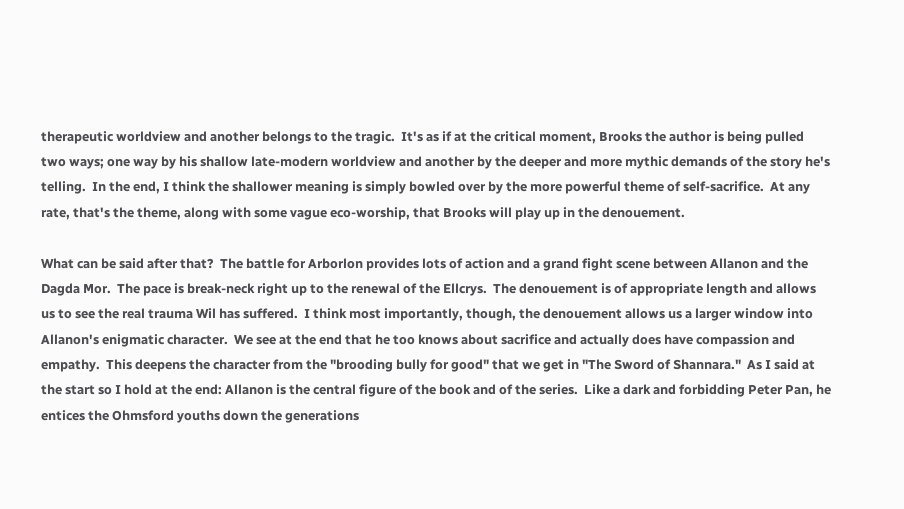therapeutic worldview and another belongs to the tragic.  It's as if at the critical moment, Brooks the author is being pulled two ways; one way by his shallow late-modern worldview and another by the deeper and more mythic demands of the story he's telling.  In the end, I think the shallower meaning is simply bowled over by the more powerful theme of self-sacrifice.  At any rate, that's the theme, along with some vague eco-worship, that Brooks will play up in the denouement.

What can be said after that?  The battle for Arborlon provides lots of action and a grand fight scene between Allanon and the Dagda Mor.  The pace is break-neck right up to the renewal of the Ellcrys.  The denouement is of appropriate length and allows us to see the real trauma Wil has suffered.  I think most importantly, though, the denouement allows us a larger window into Allanon's enigmatic character.  We see at the end that he too knows about sacrifice and actually does have compassion and empathy.  This deepens the character from the "brooding bully for good" that we get in "The Sword of Shannara."  As I said at the start so I hold at the end: Allanon is the central figure of the book and of the series.  Like a dark and forbidding Peter Pan, he entices the Ohmsford youths down the generations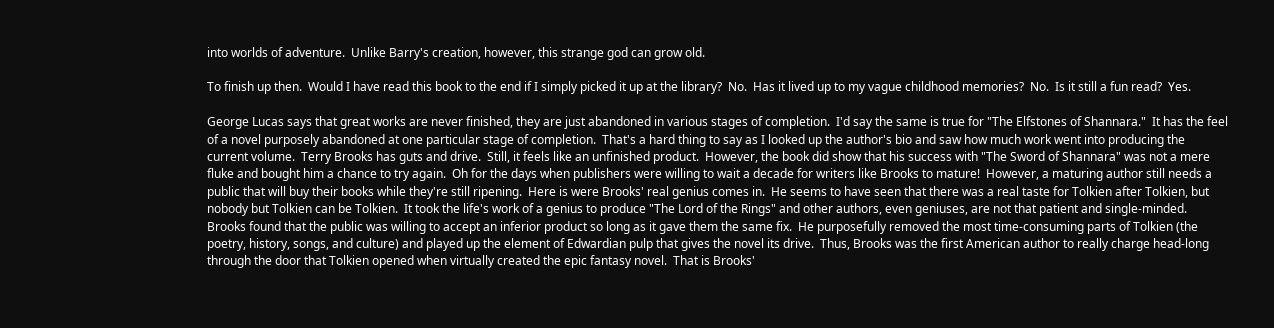into worlds of adventure.  Unlike Barry's creation, however, this strange god can grow old.

To finish up then.  Would I have read this book to the end if I simply picked it up at the library?  No.  Has it lived up to my vague childhood memories?  No.  Is it still a fun read?  Yes.

George Lucas says that great works are never finished, they are just abandoned in various stages of completion.  I'd say the same is true for "The Elfstones of Shannara."  It has the feel of a novel purposely abandoned at one particular stage of completion.  That's a hard thing to say as I looked up the author's bio and saw how much work went into producing the current volume.  Terry Brooks has guts and drive.  Still, it feels like an unfinished product.  However, the book did show that his success with "The Sword of Shannara" was not a mere fluke and bought him a chance to try again.  Oh for the days when publishers were willing to wait a decade for writers like Brooks to mature!  However, a maturing author still needs a public that will buy their books while they're still ripening.  Here is were Brooks' real genius comes in.  He seems to have seen that there was a real taste for Tolkien after Tolkien, but nobody but Tolkien can be Tolkien.  It took the life's work of a genius to produce "The Lord of the Rings" and other authors, even geniuses, are not that patient and single-minded.  Brooks found that the public was willing to accept an inferior product so long as it gave them the same fix.  He purposefully removed the most time-consuming parts of Tolkien (the poetry, history, songs, and culture) and played up the element of Edwardian pulp that gives the novel its drive.  Thus, Brooks was the first American author to really charge head-long through the door that Tolkien opened when virtually created the epic fantasy novel.  That is Brooks'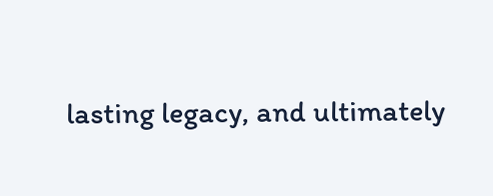lasting legacy, and ultimately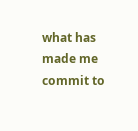what has made me commit to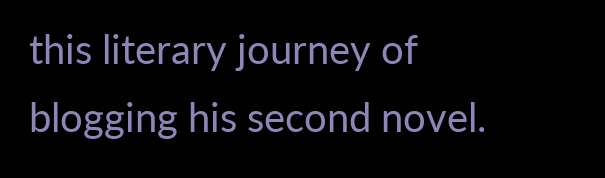this literary journey of blogging his second novel.